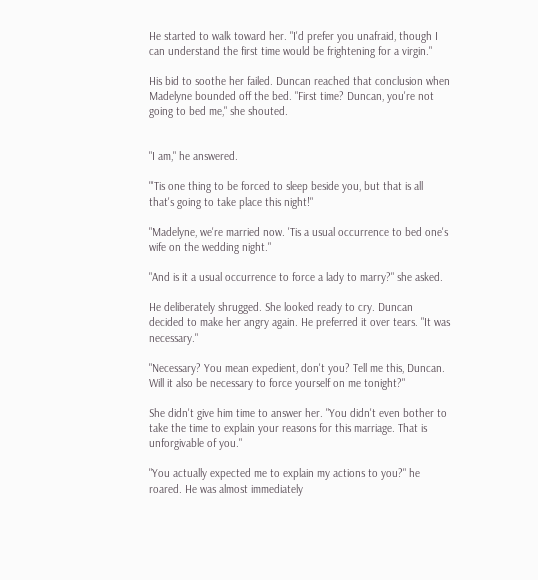He started to walk toward her. "I'd prefer you unafraid, though I can understand the first time would be frightening for a virgin."

His bid to soothe her failed. Duncan reached that conclusion when Madelyne bounded off the bed. "First time? Duncan, you're not going to bed me," she shouted.


"I am," he answered.

"'Tis one thing to be forced to sleep beside you, but that is all that's going to take place this night!"

"Madelyne, we're married now. 'Tis a usual occurrence to bed one's wife on the wedding night."

"And is it a usual occurrence to force a lady to marry?" she asked.

He deliberately shrugged. She looked ready to cry. Duncan decided to make her angry again. He preferred it over tears. "It was necessary."

"Necessary? You mean expedient, don't you? Tell me this, Duncan. Will it also be necessary to force yourself on me tonight?"

She didn't give him time to answer her. "You didn't even bother to take the time to explain your reasons for this marriage. That is unforgivable of you."

"You actually expected me to explain my actions to you?" he roared. He was almost immediately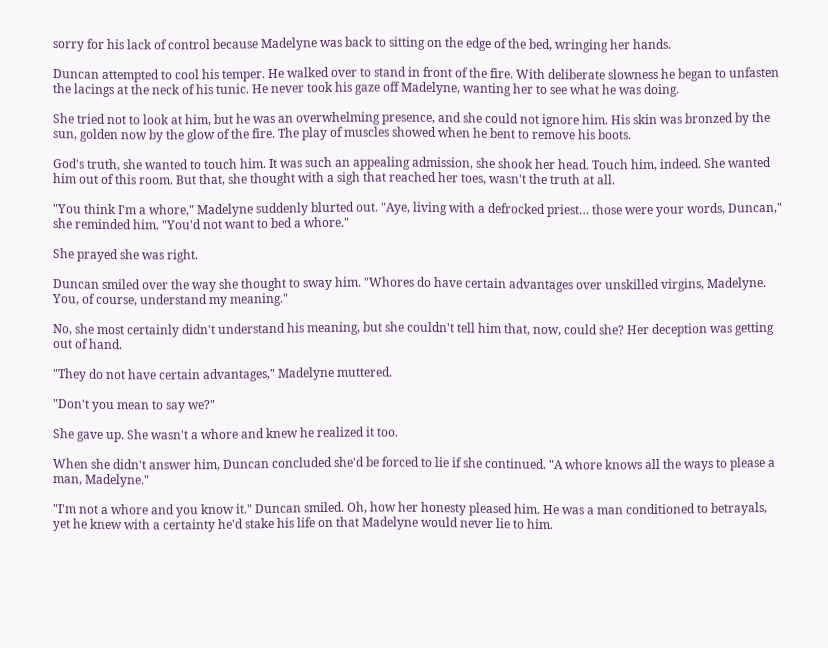sorry for his lack of control because Madelyne was back to sitting on the edge of the bed, wringing her hands.

Duncan attempted to cool his temper. He walked over to stand in front of the fire. With deliberate slowness he began to unfasten the lacings at the neck of his tunic. He never took his gaze off Madelyne, wanting her to see what he was doing.

She tried not to look at him, but he was an overwhelming presence, and she could not ignore him. His skin was bronzed by the sun, golden now by the glow of the fire. The play of muscles showed when he bent to remove his boots.

God's truth, she wanted to touch him. It was such an appealing admission, she shook her head. Touch him, indeed. She wanted him out of this room. But that, she thought with a sigh that reached her toes, wasn't the truth at all.

"You think I'm a whore," Madelyne suddenly blurted out. "Aye, living with a defrocked priest… those were your words, Duncan," she reminded him. "You'd not want to bed a whore."

She prayed she was right.

Duncan smiled over the way she thought to sway him. "Whores do have certain advantages over unskilled virgins, Madelyne. You, of course, understand my meaning."

No, she most certainly didn't understand his meaning, but she couldn't tell him that, now, could she? Her deception was getting out of hand.

"They do not have certain advantages," Madelyne muttered.

"Don't you mean to say we?"

She gave up. She wasn't a whore and knew he realized it too.

When she didn't answer him, Duncan concluded she'd be forced to lie if she continued. "A whore knows all the ways to please a man, Madelyne."

"I'm not a whore and you know it." Duncan smiled. Oh, how her honesty pleased him. He was a man conditioned to betrayals, yet he knew with a certainty he'd stake his life on that Madelyne would never lie to him.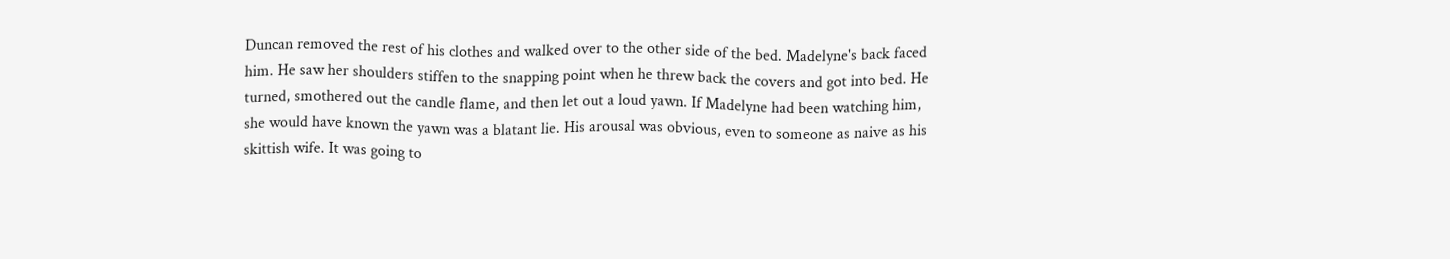Duncan removed the rest of his clothes and walked over to the other side of the bed. Madelyne's back faced him. He saw her shoulders stiffen to the snapping point when he threw back the covers and got into bed. He turned, smothered out the candle flame, and then let out a loud yawn. If Madelyne had been watching him, she would have known the yawn was a blatant lie. His arousal was obvious, even to someone as naive as his skittish wife. It was going to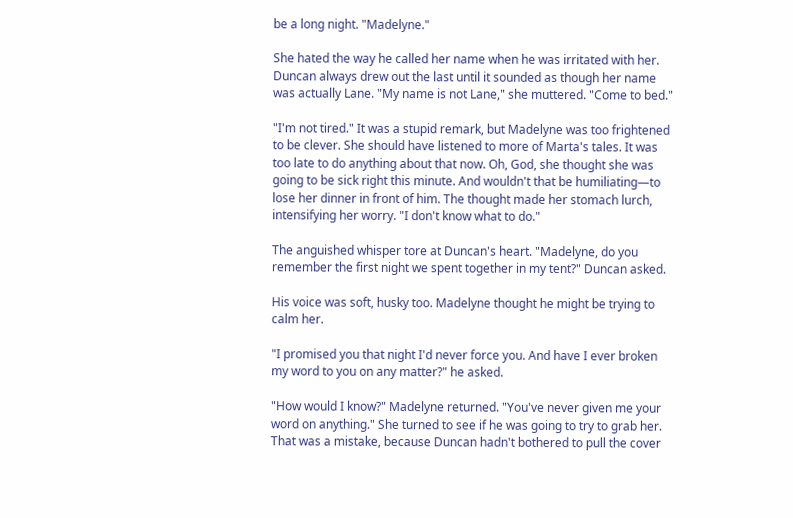be a long night. "Madelyne."

She hated the way he called her name when he was irritated with her. Duncan always drew out the last until it sounded as though her name was actually Lane. "My name is not Lane," she muttered. "Come to bed."

"I'm not tired." It was a stupid remark, but Madelyne was too frightened to be clever. She should have listened to more of Marta's tales. It was too late to do anything about that now. Oh, God, she thought she was going to be sick right this minute. And wouldn't that be humiliating—to lose her dinner in front of him. The thought made her stomach lurch, intensifying her worry. "I don't know what to do."

The anguished whisper tore at Duncan's heart. "Madelyne, do you remember the first night we spent together in my tent?" Duncan asked.

His voice was soft, husky too. Madelyne thought he might be trying to calm her.

"I promised you that night I'd never force you. And have I ever broken my word to you on any matter?" he asked.

"How would I know?" Madelyne returned. "You've never given me your word on anything." She turned to see if he was going to try to grab her. That was a mistake, because Duncan hadn't bothered to pull the cover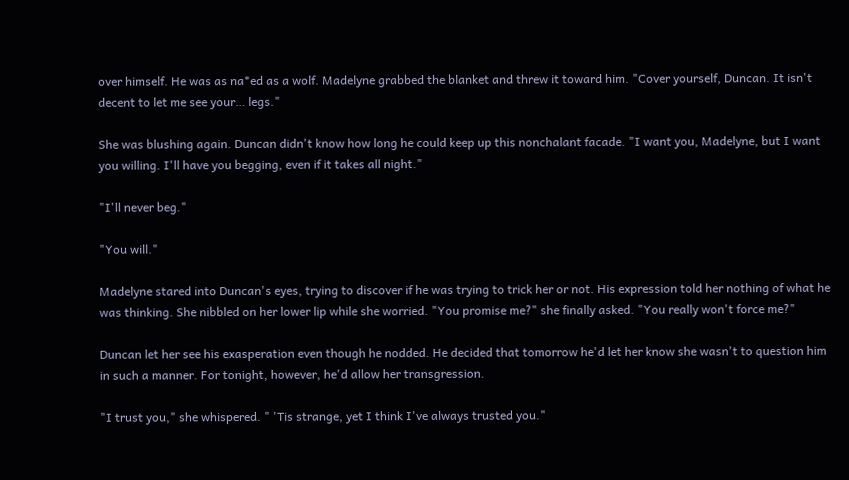over himself. He was as na*ed as a wolf. Madelyne grabbed the blanket and threw it toward him. "Cover yourself, Duncan. It isn't decent to let me see your… legs."

She was blushing again. Duncan didn't know how long he could keep up this nonchalant facade. "I want you, Madelyne, but I want you willing. I'll have you begging, even if it takes all night."

"I'll never beg."

"You will."

Madelyne stared into Duncan's eyes, trying to discover if he was trying to trick her or not. His expression told her nothing of what he was thinking. She nibbled on her lower lip while she worried. "You promise me?" she finally asked. "You really won't force me?"

Duncan let her see his exasperation even though he nodded. He decided that tomorrow he'd let her know she wasn't to question him in such a manner. For tonight, however, he'd allow her transgression.

"I trust you," she whispered. " 'Tis strange, yet I think I've always trusted you."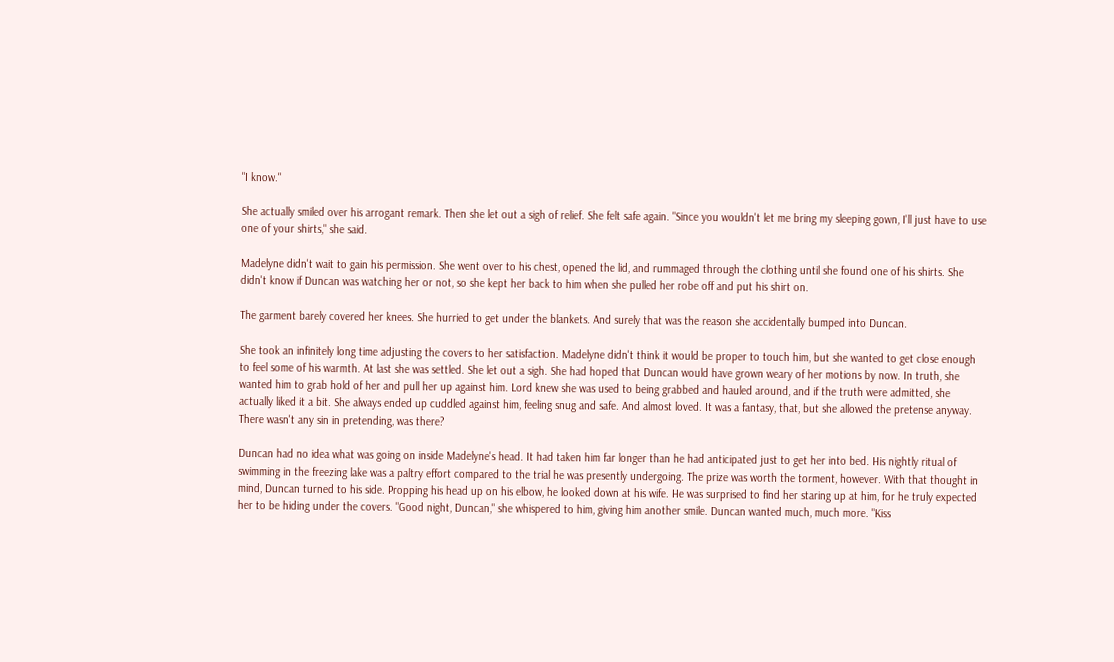"I know."

She actually smiled over his arrogant remark. Then she let out a sigh of relief. She felt safe again. "Since you wouldn't let me bring my sleeping gown, I'll just have to use one of your shirts," she said.

Madelyne didn't wait to gain his permission. She went over to his chest, opened the lid, and rummaged through the clothing until she found one of his shirts. She didn't know if Duncan was watching her or not, so she kept her back to him when she pulled her robe off and put his shirt on.

The garment barely covered her knees. She hurried to get under the blankets. And surely that was the reason she accidentally bumped into Duncan.

She took an infinitely long time adjusting the covers to her satisfaction. Madelyne didn't think it would be proper to touch him, but she wanted to get close enough to feel some of his warmth. At last she was settled. She let out a sigh. She had hoped that Duncan would have grown weary of her motions by now. In truth, she wanted him to grab hold of her and pull her up against him. Lord knew she was used to being grabbed and hauled around, and if the truth were admitted, she actually liked it a bit. She always ended up cuddled against him, feeling snug and safe. And almost loved. It was a fantasy, that, but she allowed the pretense anyway. There wasn't any sin in pretending, was there?

Duncan had no idea what was going on inside Madelyne's head. It had taken him far longer than he had anticipated just to get her into bed. His nightly ritual of swimming in the freezing lake was a paltry effort compared to the trial he was presently undergoing. The prize was worth the torment, however. With that thought in mind, Duncan turned to his side. Propping his head up on his elbow, he looked down at his wife. He was surprised to find her staring up at him, for he truly expected her to be hiding under the covers. "Good night, Duncan," she whispered to him, giving him another smile. Duncan wanted much, much more. "Kiss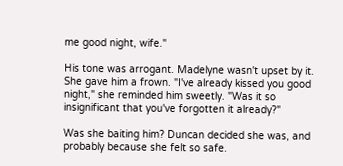me good night, wife."

His tone was arrogant. Madelyne wasn't upset by it. She gave him a frown. "I've already kissed you good night," she reminded him sweetly. "Was it so insignificant that you've forgotten it already?"

Was she baiting him? Duncan decided she was, and probably because she felt so safe.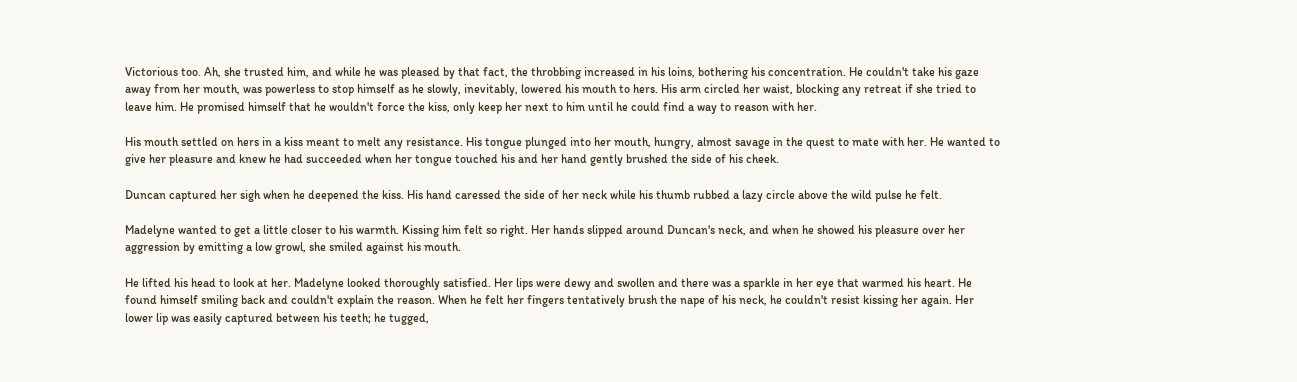Victorious too. Ah, she trusted him, and while he was pleased by that fact, the throbbing increased in his loins, bothering his concentration. He couldn't take his gaze away from her mouth, was powerless to stop himself as he slowly, inevitably, lowered his mouth to hers. His arm circled her waist, blocking any retreat if she tried to leave him. He promised himself that he wouldn't force the kiss, only keep her next to him until he could find a way to reason with her.

His mouth settled on hers in a kiss meant to melt any resistance. His tongue plunged into her mouth, hungry, almost savage in the quest to mate with her. He wanted to give her pleasure and knew he had succeeded when her tongue touched his and her hand gently brushed the side of his cheek.

Duncan captured her sigh when he deepened the kiss. His hand caressed the side of her neck while his thumb rubbed a lazy circle above the wild pulse he felt.

Madelyne wanted to get a little closer to his warmth. Kissing him felt so right. Her hands slipped around Duncan's neck, and when he showed his pleasure over her aggression by emitting a low growl, she smiled against his mouth.

He lifted his head to look at her. Madelyne looked thoroughly satisfied. Her lips were dewy and swollen and there was a sparkle in her eye that warmed his heart. He found himself smiling back and couldn't explain the reason. When he felt her fingers tentatively brush the nape of his neck, he couldn't resist kissing her again. Her lower lip was easily captured between his teeth; he tugged,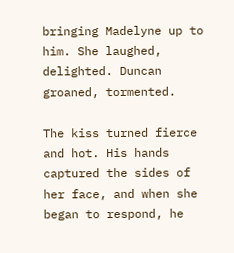bringing Madelyne up to him. She laughed, delighted. Duncan groaned, tormented.

The kiss turned fierce and hot. His hands captured the sides of her face, and when she began to respond, he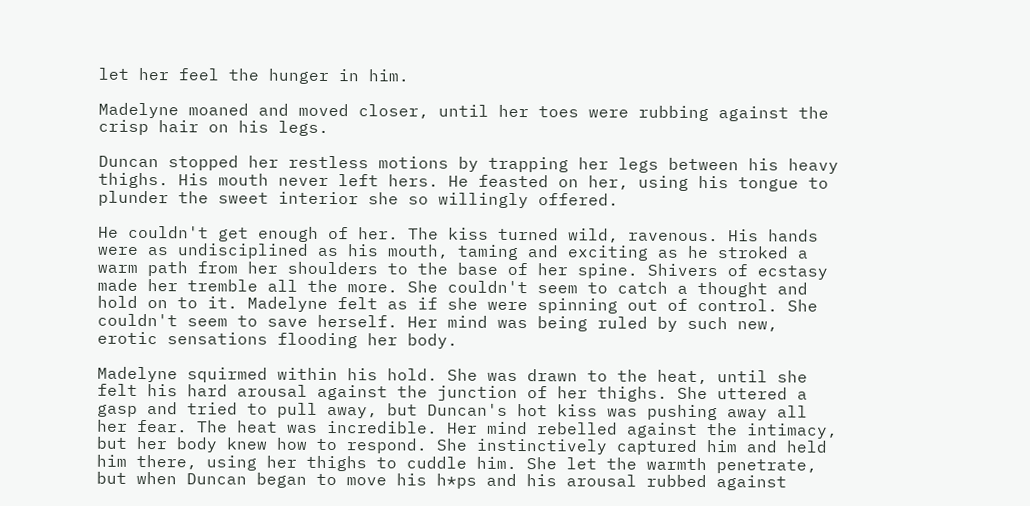let her feel the hunger in him.

Madelyne moaned and moved closer, until her toes were rubbing against the crisp hair on his legs.

Duncan stopped her restless motions by trapping her legs between his heavy thighs. His mouth never left hers. He feasted on her, using his tongue to plunder the sweet interior she so willingly offered.

He couldn't get enough of her. The kiss turned wild, ravenous. His hands were as undisciplined as his mouth, taming and exciting as he stroked a warm path from her shoulders to the base of her spine. Shivers of ecstasy made her tremble all the more. She couldn't seem to catch a thought and hold on to it. Madelyne felt as if she were spinning out of control. She couldn't seem to save herself. Her mind was being ruled by such new, erotic sensations flooding her body.

Madelyne squirmed within his hold. She was drawn to the heat, until she felt his hard arousal against the junction of her thighs. She uttered a gasp and tried to pull away, but Duncan's hot kiss was pushing away all her fear. The heat was incredible. Her mind rebelled against the intimacy, but her body knew how to respond. She instinctively captured him and held him there, using her thighs to cuddle him. She let the warmth penetrate, but when Duncan began to move his h*ps and his arousal rubbed against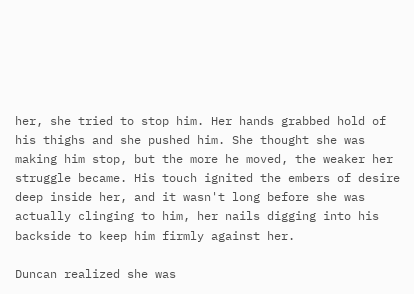her, she tried to stop him. Her hands grabbed hold of his thighs and she pushed him. She thought she was making him stop, but the more he moved, the weaker her struggle became. His touch ignited the embers of desire deep inside her, and it wasn't long before she was actually clinging to him, her nails digging into his backside to keep him firmly against her.

Duncan realized she was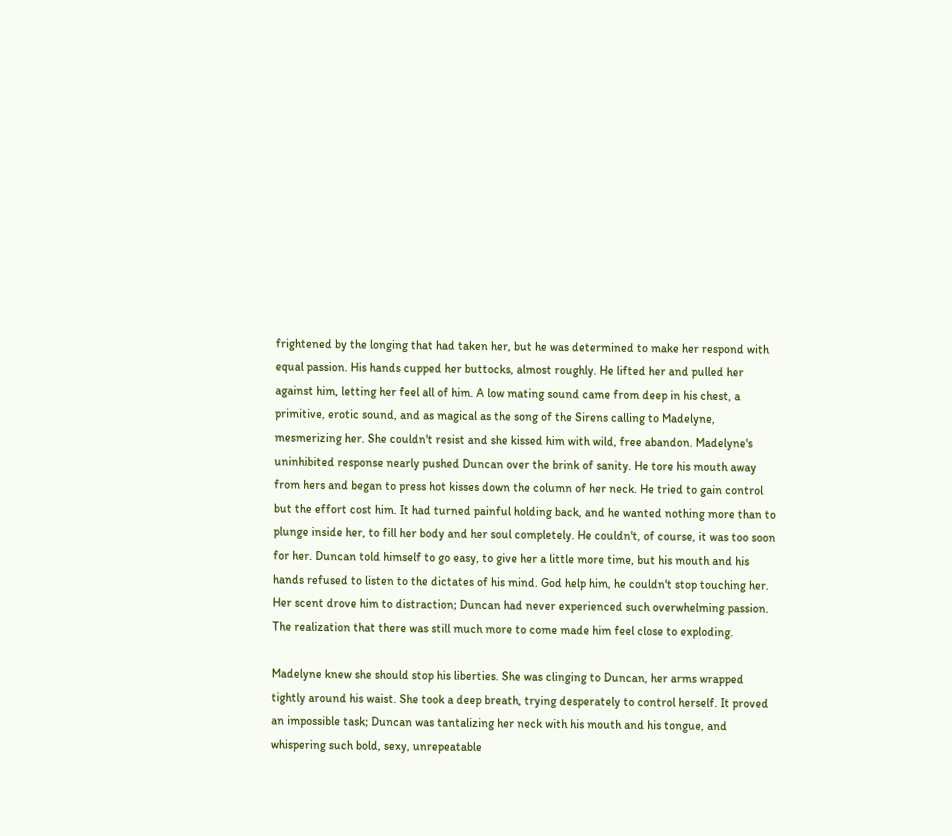frightened by the longing that had taken her, but he was determined to make her respond with equal passion. His hands cupped her buttocks, almost roughly. He lifted her and pulled her against him, letting her feel all of him. A low mating sound came from deep in his chest, a primitive, erotic sound, and as magical as the song of the Sirens calling to Madelyne, mesmerizing her. She couldn't resist and she kissed him with wild, free abandon. Madelyne's uninhibited response nearly pushed Duncan over the brink of sanity. He tore his mouth away from hers and began to press hot kisses down the column of her neck. He tried to gain control but the effort cost him. It had turned painful holding back, and he wanted nothing more than to plunge inside her, to fill her body and her soul completely. He couldn't, of course, it was too soon for her. Duncan told himself to go easy, to give her a little more time, but his mouth and his hands refused to listen to the dictates of his mind. God help him, he couldn't stop touching her. Her scent drove him to distraction; Duncan had never experienced such overwhelming passion. The realization that there was still much more to come made him feel close to exploding.

Madelyne knew she should stop his liberties. She was clinging to Duncan, her arms wrapped tightly around his waist. She took a deep breath, trying desperately to control herself. It proved an impossible task; Duncan was tantalizing her neck with his mouth and his tongue, and whispering such bold, sexy, unrepeatable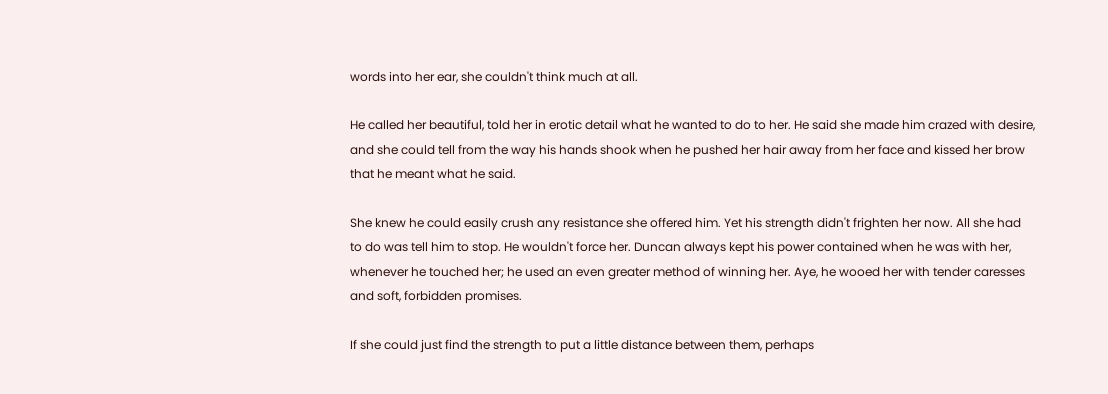words into her ear, she couldn't think much at all.

He called her beautiful, told her in erotic detail what he wanted to do to her. He said she made him crazed with desire, and she could tell from the way his hands shook when he pushed her hair away from her face and kissed her brow that he meant what he said.

She knew he could easily crush any resistance she offered him. Yet his strength didn't frighten her now. All she had to do was tell him to stop. He wouldn't force her. Duncan always kept his power contained when he was with her, whenever he touched her; he used an even greater method of winning her. Aye, he wooed her with tender caresses and soft, forbidden promises.

If she could just find the strength to put a little distance between them, perhaps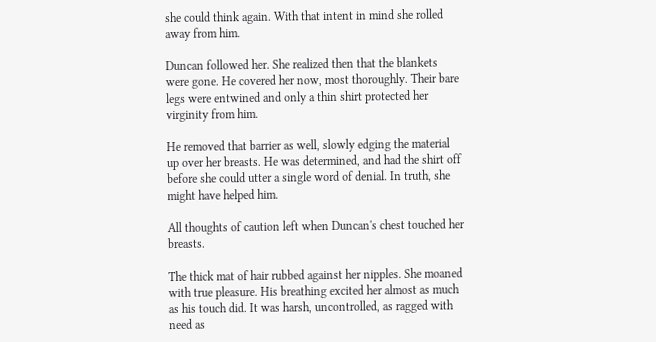she could think again. With that intent in mind she rolled away from him.

Duncan followed her. She realized then that the blankets were gone. He covered her now, most thoroughly. Their bare legs were entwined and only a thin shirt protected her virginity from him.

He removed that barrier as well, slowly edging the material up over her breasts. He was determined, and had the shirt off before she could utter a single word of denial. In truth, she might have helped him.

All thoughts of caution left when Duncan's chest touched her breasts.

The thick mat of hair rubbed against her nipples. She moaned with true pleasure. His breathing excited her almost as much as his touch did. It was harsh, uncontrolled, as ragged with need as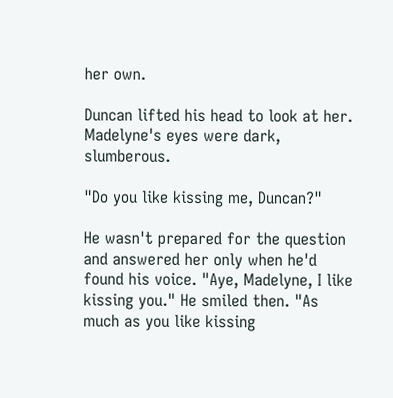her own.

Duncan lifted his head to look at her. Madelyne's eyes were dark, slumberous.

"Do you like kissing me, Duncan?"

He wasn't prepared for the question and answered her only when he'd found his voice. "Aye, Madelyne, I like kissing you." He smiled then. "As much as you like kissing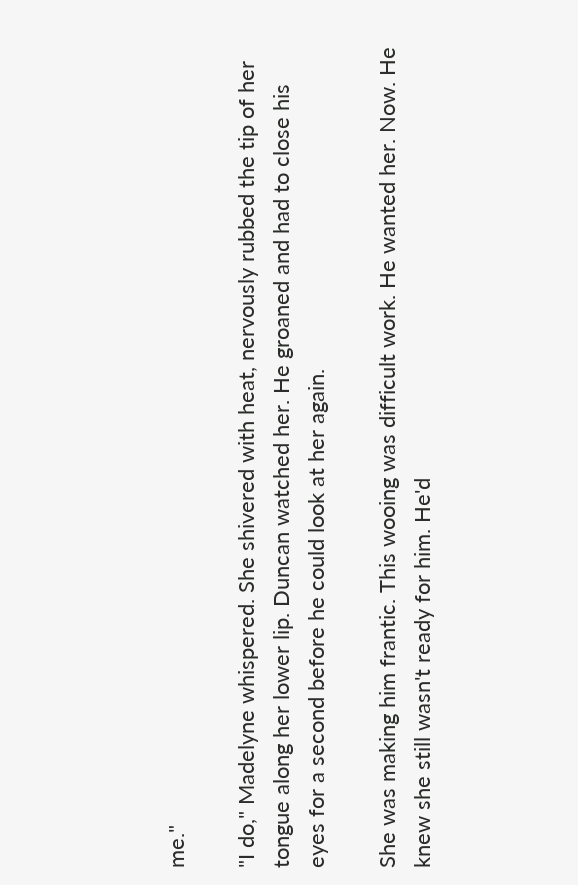me."

"I do," Madelyne whispered. She shivered with heat, nervously rubbed the tip of her tongue along her lower lip. Duncan watched her. He groaned and had to close his eyes for a second before he could look at her again.

She was making him frantic. This wooing was difficult work. He wanted her. Now. He knew she still wasn't ready for him. He'd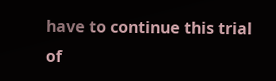have to continue this trial of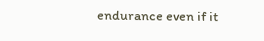endurance even if it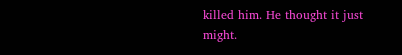killed him. He thought it just might.